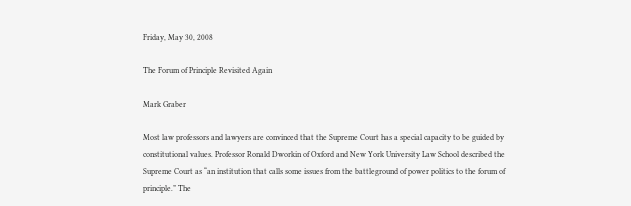Friday, May 30, 2008

The Forum of Principle Revisited Again

Mark Graber

Most law professors and lawyers are convinced that the Supreme Court has a special capacity to be guided by constitutional values. Professor Ronald Dworkin of Oxford and New York University Law School described the Supreme Court as “an institution that calls some issues from the battleground of power politics to the forum of principle.” The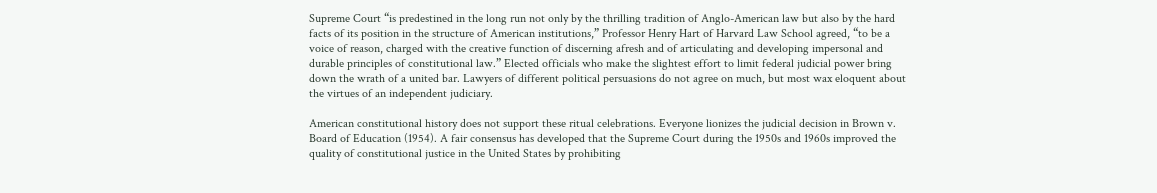Supreme Court “is predestined in the long run not only by the thrilling tradition of Anglo-American law but also by the hard facts of its position in the structure of American institutions,” Professor Henry Hart of Harvard Law School agreed, “to be a voice of reason, charged with the creative function of discerning afresh and of articulating and developing impersonal and durable principles of constitutional law.” Elected officials who make the slightest effort to limit federal judicial power bring down the wrath of a united bar. Lawyers of different political persuasions do not agree on much, but most wax eloquent about the virtues of an independent judiciary.

American constitutional history does not support these ritual celebrations. Everyone lionizes the judicial decision in Brown v. Board of Education (1954). A fair consensus has developed that the Supreme Court during the 1950s and 1960s improved the quality of constitutional justice in the United States by prohibiting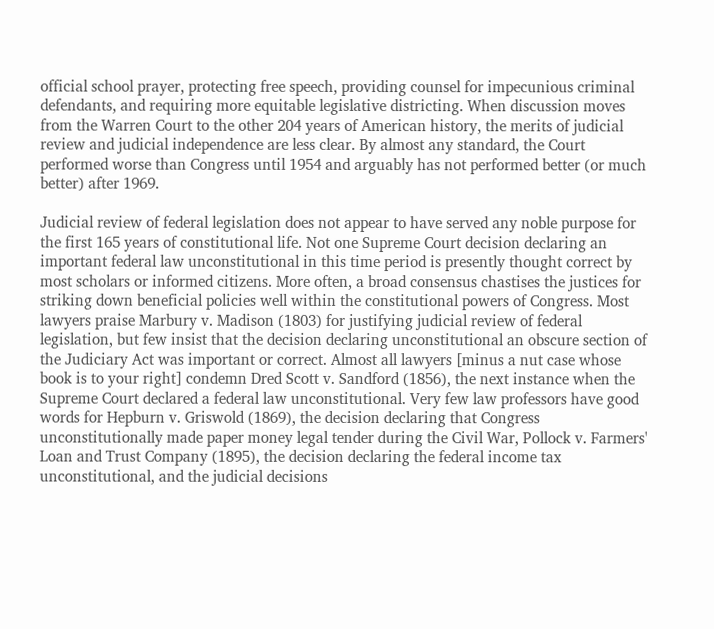official school prayer, protecting free speech, providing counsel for impecunious criminal defendants, and requiring more equitable legislative districting. When discussion moves from the Warren Court to the other 204 years of American history, the merits of judicial review and judicial independence are less clear. By almost any standard, the Court performed worse than Congress until 1954 and arguably has not performed better (or much better) after 1969.

Judicial review of federal legislation does not appear to have served any noble purpose for the first 165 years of constitutional life. Not one Supreme Court decision declaring an important federal law unconstitutional in this time period is presently thought correct by most scholars or informed citizens. More often, a broad consensus chastises the justices for striking down beneficial policies well within the constitutional powers of Congress. Most lawyers praise Marbury v. Madison (1803) for justifying judicial review of federal legislation, but few insist that the decision declaring unconstitutional an obscure section of the Judiciary Act was important or correct. Almost all lawyers [minus a nut case whose book is to your right] condemn Dred Scott v. Sandford (1856), the next instance when the Supreme Court declared a federal law unconstitutional. Very few law professors have good words for Hepburn v. Griswold (1869), the decision declaring that Congress unconstitutionally made paper money legal tender during the Civil War, Pollock v. Farmers' Loan and Trust Company (1895), the decision declaring the federal income tax unconstitutional, and the judicial decisions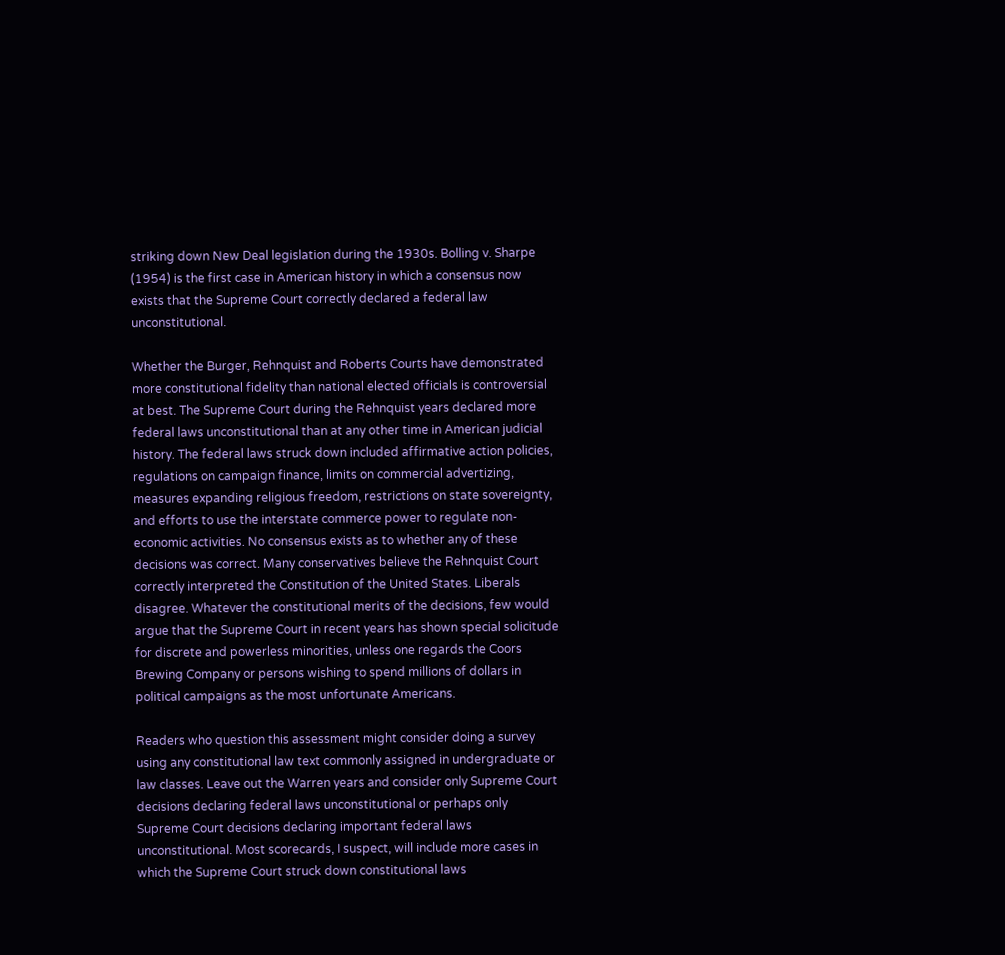striking down New Deal legislation during the 1930s. Bolling v. Sharpe (1954) is the first case in American history in which a consensus now exists that the Supreme Court correctly declared a federal law unconstitutional.

Whether the Burger, Rehnquist and Roberts Courts have demonstrated more constitutional fidelity than national elected officials is controversial at best. The Supreme Court during the Rehnquist years declared more federal laws unconstitutional than at any other time in American judicial history. The federal laws struck down included affirmative action policies, regulations on campaign finance, limits on commercial advertizing, measures expanding religious freedom, restrictions on state sovereignty, and efforts to use the interstate commerce power to regulate non-economic activities. No consensus exists as to whether any of these decisions was correct. Many conservatives believe the Rehnquist Court correctly interpreted the Constitution of the United States. Liberals disagree. Whatever the constitutional merits of the decisions, few would argue that the Supreme Court in recent years has shown special solicitude for discrete and powerless minorities, unless one regards the Coors Brewing Company or persons wishing to spend millions of dollars in political campaigns as the most unfortunate Americans.

Readers who question this assessment might consider doing a survey using any constitutional law text commonly assigned in undergraduate or law classes. Leave out the Warren years and consider only Supreme Court decisions declaring federal laws unconstitutional or perhaps only Supreme Court decisions declaring important federal laws unconstitutional. Most scorecards, I suspect, will include more cases in which the Supreme Court struck down constitutional laws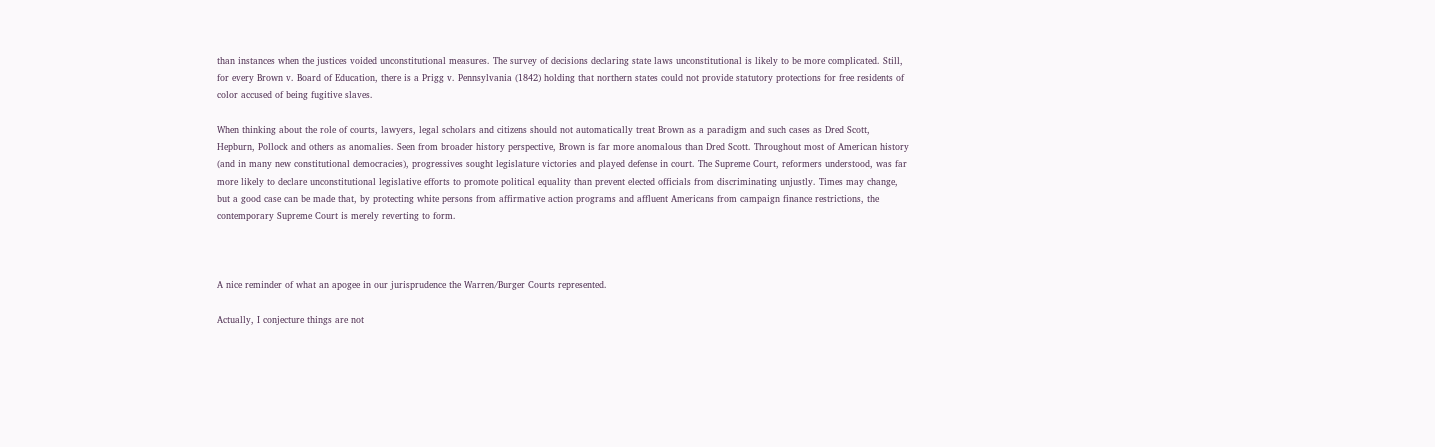than instances when the justices voided unconstitutional measures. The survey of decisions declaring state laws unconstitutional is likely to be more complicated. Still, for every Brown v. Board of Education, there is a Prigg v. Pennsylvania (1842) holding that northern states could not provide statutory protections for free residents of color accused of being fugitive slaves.

When thinking about the role of courts, lawyers, legal scholars and citizens should not automatically treat Brown as a paradigm and such cases as Dred Scott, Hepburn, Pollock and others as anomalies. Seen from broader history perspective, Brown is far more anomalous than Dred Scott. Throughout most of American history (and in many new constitutional democracies), progressives sought legislature victories and played defense in court. The Supreme Court, reformers understood, was far more likely to declare unconstitutional legislative efforts to promote political equality than prevent elected officials from discriminating unjustly. Times may change, but a good case can be made that, by protecting white persons from affirmative action programs and affluent Americans from campaign finance restrictions, the contemporary Supreme Court is merely reverting to form.



A nice reminder of what an apogee in our jurisprudence the Warren/Burger Courts represented.

Actually, I conjecture things are not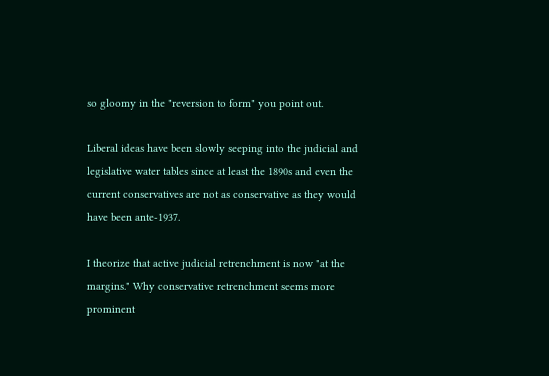so gloomy in the "reversion to form" you point out.

Liberal ideas have been slowly seeping into the judicial and legislative water tables since at least the 1890s and even the current conservatives are not as conservative as they would have been ante-1937.

I theorize that active judicial retrenchment is now "at the margins." Why conservative retrenchment seems more prominent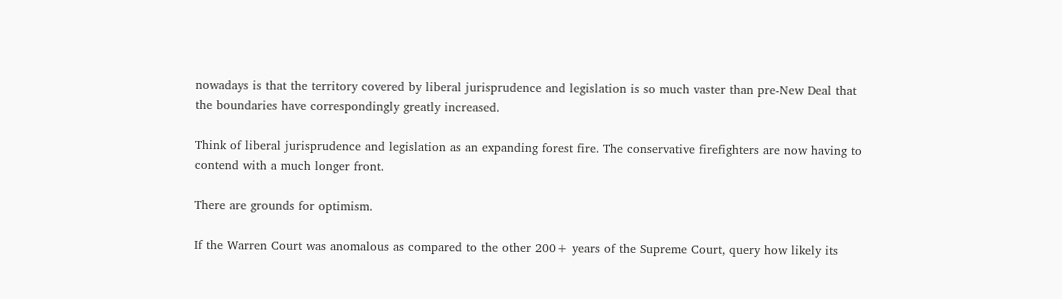nowadays is that the territory covered by liberal jurisprudence and legislation is so much vaster than pre-New Deal that the boundaries have correspondingly greatly increased.

Think of liberal jurisprudence and legislation as an expanding forest fire. The conservative firefighters are now having to contend with a much longer front.

There are grounds for optimism.

If the Warren Court was anomalous as compared to the other 200+ years of the Supreme Court, query how likely its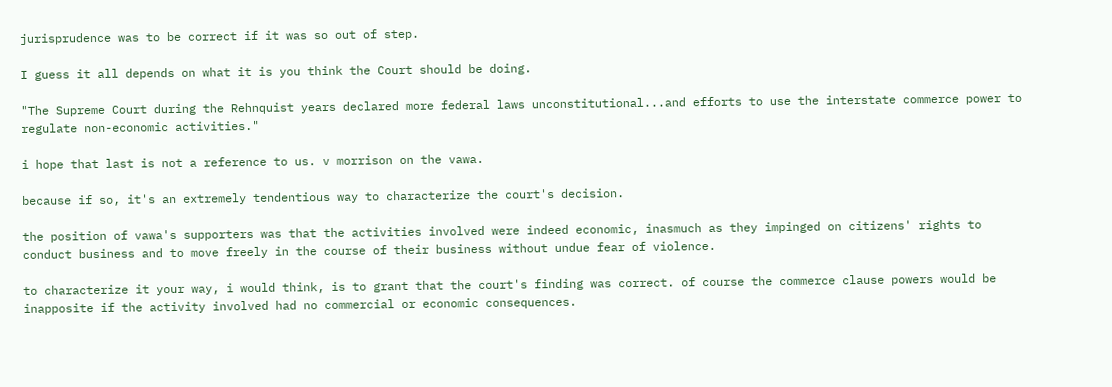jurisprudence was to be correct if it was so out of step.

I guess it all depends on what it is you think the Court should be doing.

"The Supreme Court during the Rehnquist years declared more federal laws unconstitutional...and efforts to use the interstate commerce power to regulate non-economic activities."

i hope that last is not a reference to us. v morrison on the vawa.

because if so, it's an extremely tendentious way to characterize the court's decision.

the position of vawa's supporters was that the activities involved were indeed economic, inasmuch as they impinged on citizens' rights to conduct business and to move freely in the course of their business without undue fear of violence.

to characterize it your way, i would think, is to grant that the court's finding was correct. of course the commerce clause powers would be inapposite if the activity involved had no commercial or economic consequences.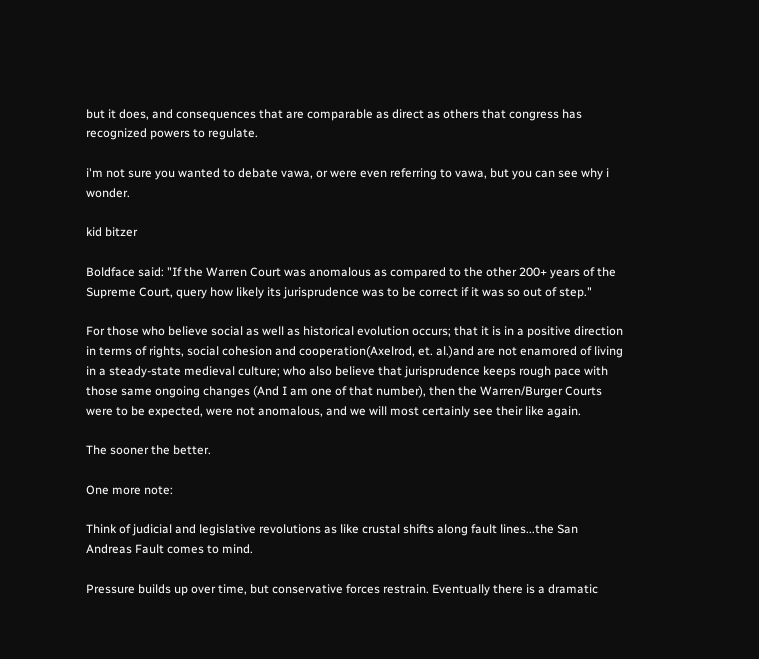but it does, and consequences that are comparable as direct as others that congress has recognized powers to regulate.

i'm not sure you wanted to debate vawa, or were even referring to vawa, but you can see why i wonder.

kid bitzer

Boldface said: "If the Warren Court was anomalous as compared to the other 200+ years of the Supreme Court, query how likely its jurisprudence was to be correct if it was so out of step."

For those who believe social as well as historical evolution occurs; that it is in a positive direction in terms of rights, social cohesion and cooperation(Axelrod, et. al.)and are not enamored of living in a steady-state medieval culture; who also believe that jurisprudence keeps rough pace with those same ongoing changes (And I am one of that number), then the Warren/Burger Courts were to be expected, were not anomalous, and we will most certainly see their like again.

The sooner the better.

One more note:

Think of judicial and legislative revolutions as like crustal shifts along fault lines...the San Andreas Fault comes to mind.

Pressure builds up over time, but conservative forces restrain. Eventually there is a dramatic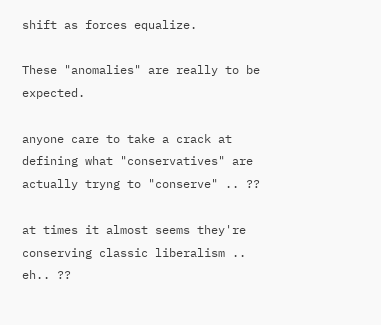shift as forces equalize.

These "anomalies" are really to be expected.

anyone care to take a crack at defining what "conservatives" are actually tryng to "conserve" .. ??

at times it almost seems they're conserving classic liberalism .. eh.. ??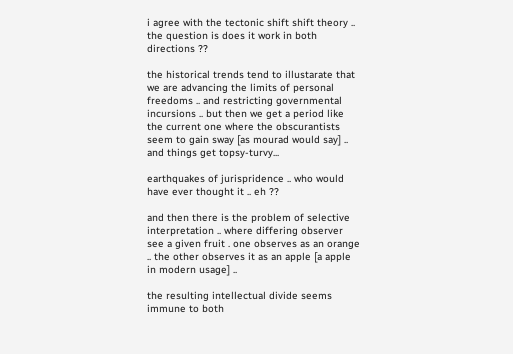i agree with the tectonic shift shift theory .. the question is does it work in both directions ??

the historical trends tend to illustarate that we are advancing the limits of personal freedoms .. and restricting governmental incursions .. but then we get a period like the current one where the obscurantists seem to gain sway [as mourad would say] .. and things get topsy-turvy...

earthquakes of jurispridence .. who would have ever thought it .. eh ??

and then there is the problem of selective interpretation .. where differing observer see a given fruit . one observes as an orange .. the other observes it as an apple [a apple in modern usage] ..

the resulting intellectual divide seems immune to both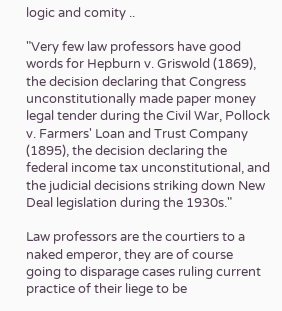logic and comity ..

"Very few law professors have good words for Hepburn v. Griswold (1869), the decision declaring that Congress unconstitutionally made paper money legal tender during the Civil War, Pollock v. Farmers' Loan and Trust Company (1895), the decision declaring the federal income tax unconstitutional, and the judicial decisions striking down New Deal legislation during the 1930s."

Law professors are the courtiers to a naked emperor, they are of course going to disparage cases ruling current practice of their liege to be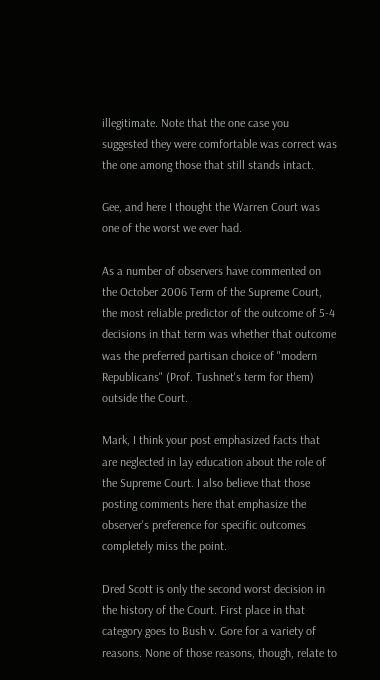illegitimate. Note that the one case you suggested they were comfortable was correct was the one among those that still stands intact.

Gee, and here I thought the Warren Court was one of the worst we ever had.

As a number of observers have commented on the October 2006 Term of the Supreme Court, the most reliable predictor of the outcome of 5-4 decisions in that term was whether that outcome was the preferred partisan choice of "modern Republicans" (Prof. Tushnet's term for them) outside the Court.

Mark, I think your post emphasized facts that are neglected in lay education about the role of the Supreme Court. I also believe that those posting comments here that emphasize the observer's preference for specific outcomes completely miss the point.

Dred Scott is only the second worst decision in the history of the Court. First place in that category goes to Bush v. Gore for a variety of reasons. None of those reasons, though, relate to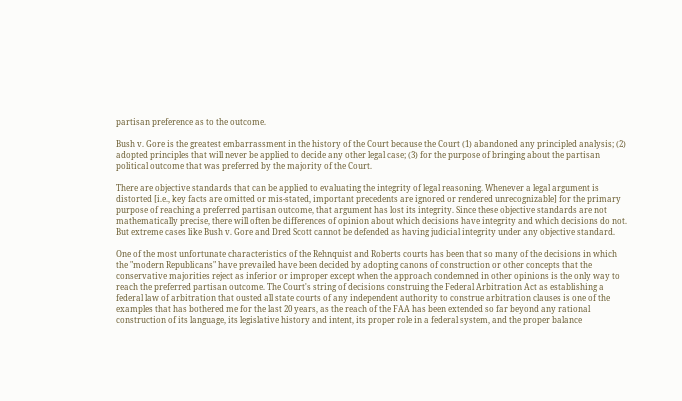partisan preference as to the outcome.

Bush v. Gore is the greatest embarrassment in the history of the Court because the Court (1) abandoned any principled analysis; (2) adopted principles that will never be applied to decide any other legal case; (3) for the purpose of bringing about the partisan political outcome that was preferred by the majority of the Court.

There are objective standards that can be applied to evaluating the integrity of legal reasoning. Whenever a legal argument is distorted [i.e., key facts are omitted or mis-stated, important precedents are ignored or rendered unrecognizable] for the primary purpose of reaching a preferred partisan outcome, that argument has lost its integrity. Since these objective standards are not mathematically precise, there will often be differences of opinion about which decisions have integrity and which decisions do not. But extreme cases like Bush v. Gore and Dred Scott cannot be defended as having judicial integrity under any objective standard.

One of the most unfortunate characteristics of the Rehnquist and Roberts courts has been that so many of the decisions in which the "modern Republicans" have prevailed have been decided by adopting canons of construction or other concepts that the conservative majorities reject as inferior or improper except when the approach condemned in other opinions is the only way to reach the preferred partisan outcome. The Court's string of decisions construing the Federal Arbitration Act as establishing a federal law of arbitration that ousted all state courts of any independent authority to construe arbitration clauses is one of the examples that has bothered me for the last 20 years, as the reach of the FAA has been extended so far beyond any rational construction of its language, its legislative history and intent, its proper role in a federal system, and the proper balance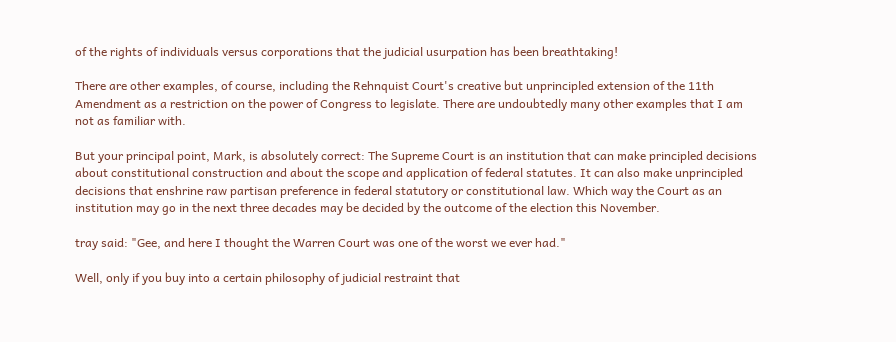of the rights of individuals versus corporations that the judicial usurpation has been breathtaking!

There are other examples, of course, including the Rehnquist Court's creative but unprincipled extension of the 11th Amendment as a restriction on the power of Congress to legislate. There are undoubtedly many other examples that I am not as familiar with.

But your principal point, Mark, is absolutely correct: The Supreme Court is an institution that can make principled decisions about constitutional construction and about the scope and application of federal statutes. It can also make unprincipled decisions that enshrine raw partisan preference in federal statutory or constitutional law. Which way the Court as an institution may go in the next three decades may be decided by the outcome of the election this November.

tray said: "Gee, and here I thought the Warren Court was one of the worst we ever had."

Well, only if you buy into a certain philosophy of judicial restraint that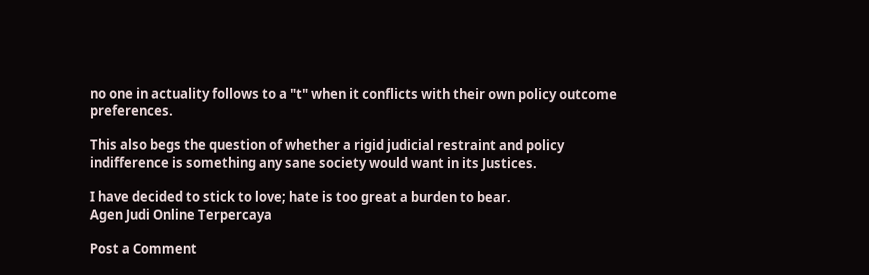no one in actuality follows to a "t" when it conflicts with their own policy outcome preferences.

This also begs the question of whether a rigid judicial restraint and policy indifference is something any sane society would want in its Justices.

I have decided to stick to love; hate is too great a burden to bear.
Agen Judi Online Terpercaya

Post a Comment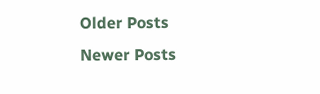Older Posts
Newer Posts